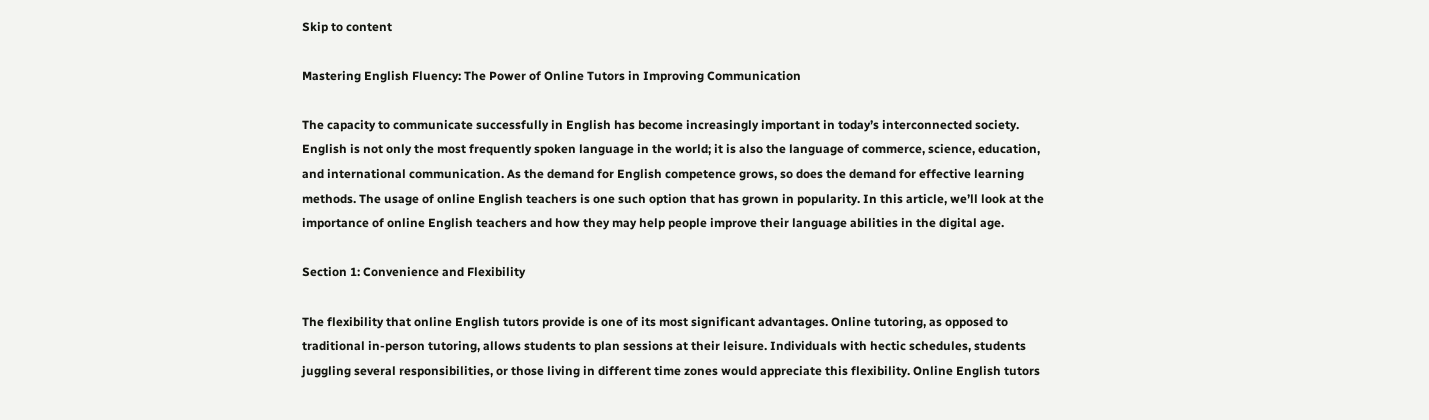Skip to content

Mastering English Fluency: The Power of Online Tutors in Improving Communication

The capacity to communicate successfully in English has become increasingly important in today’s interconnected society. English is not only the most frequently spoken language in the world; it is also the language of commerce, science, education, and international communication. As the demand for English competence grows, so does the demand for effective learning methods. The usage of online English teachers is one such option that has grown in popularity. In this article, we’ll look at the importance of online English teachers and how they may help people improve their language abilities in the digital age.

Section 1: Convenience and Flexibility

The flexibility that online English tutors provide is one of its most significant advantages. Online tutoring, as opposed to traditional in-person tutoring, allows students to plan sessions at their leisure. Individuals with hectic schedules, students juggling several responsibilities, or those living in different time zones would appreciate this flexibility. Online English tutors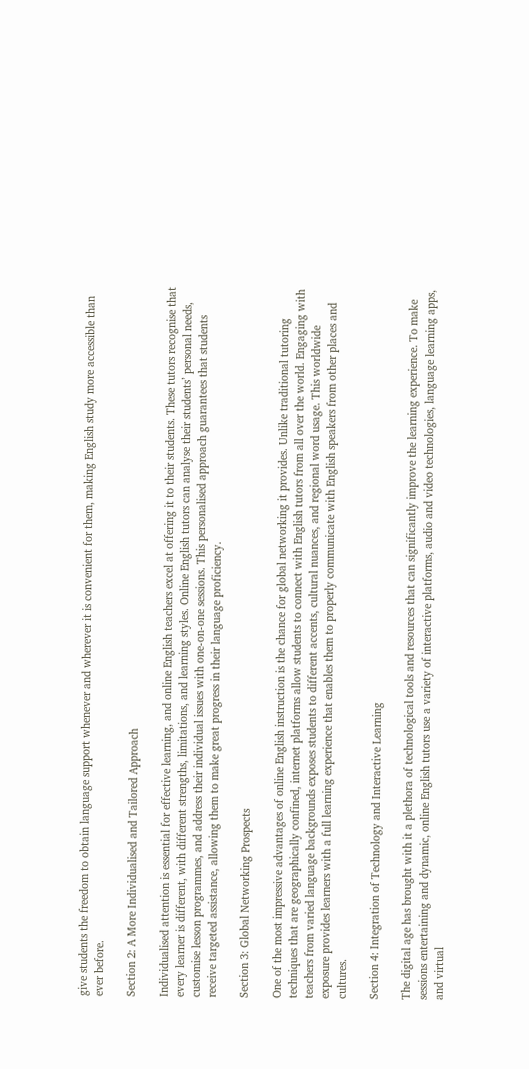give students the freedom to obtain language support whenever and wherever it is convenient for them, making English study more accessible than ever before.

Section 2: A More Individualised and Tailored Approach

Individualised attention is essential for effective learning, and online English teachers excel at offering it to their students. These tutors recognise that every learner is different, with different strengths, limitations, and learning styles. Online English tutors can analyse their students’ personal needs, customise lesson programmes, and address their individual issues with one-on-one sessions. This personalised approach guarantees that students receive targeted assistance, allowing them to make great progress in their language proficiency.

Section 3: Global Networking Prospects

One of the most impressive advantages of online English instruction is the chance for global networking it provides. Unlike traditional tutoring techniques that are geographically confined, internet platforms allow students to connect with English tutors from all over the world. Engaging with teachers from varied language backgrounds exposes students to different accents, cultural nuances, and regional word usage. This worldwide exposure provides learners with a full learning experience that enables them to properly communicate with English speakers from other places and cultures.

Section 4: Integration of Technology and Interactive Learning

The digital age has brought with it a plethora of technological tools and resources that can significantly improve the learning experience. To make sessions entertaining and dynamic, online English tutors use a variety of interactive platforms, audio and video technologies, language learning apps, and virtual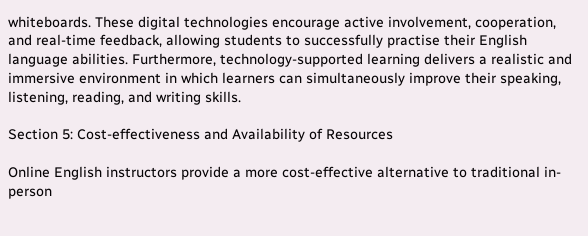whiteboards. These digital technologies encourage active involvement, cooperation, and real-time feedback, allowing students to successfully practise their English language abilities. Furthermore, technology-supported learning delivers a realistic and immersive environment in which learners can simultaneously improve their speaking, listening, reading, and writing skills.

Section 5: Cost-effectiveness and Availability of Resources

Online English instructors provide a more cost-effective alternative to traditional in-person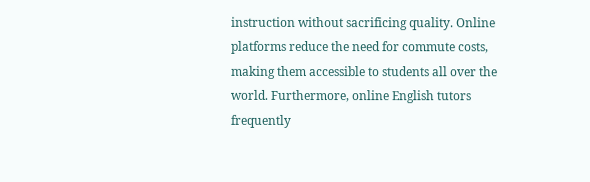instruction without sacrificing quality. Online platforms reduce the need for commute costs, making them accessible to students all over the world. Furthermore, online English tutors frequently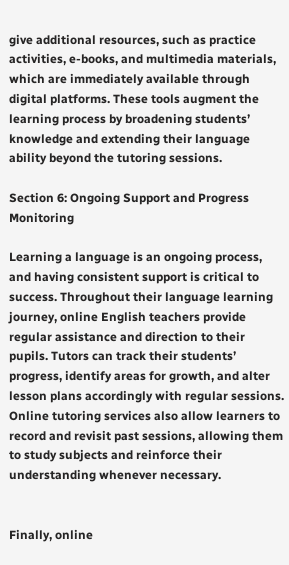give additional resources, such as practice activities, e-books, and multimedia materials, which are immediately available through digital platforms. These tools augment the learning process by broadening students’ knowledge and extending their language ability beyond the tutoring sessions.

Section 6: Ongoing Support and Progress Monitoring

Learning a language is an ongoing process, and having consistent support is critical to success. Throughout their language learning journey, online English teachers provide regular assistance and direction to their pupils. Tutors can track their students’ progress, identify areas for growth, and alter lesson plans accordingly with regular sessions. Online tutoring services also allow learners to record and revisit past sessions, allowing them to study subjects and reinforce their understanding whenever necessary.


Finally, online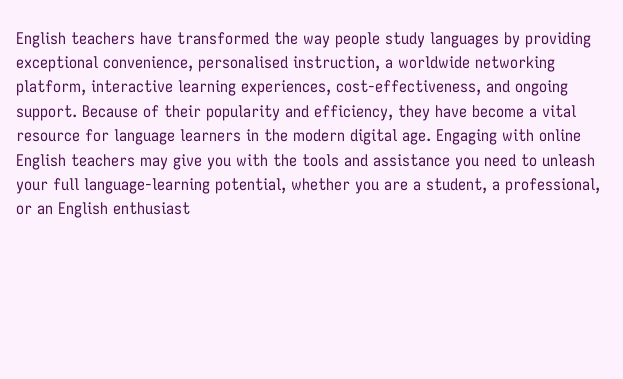English teachers have transformed the way people study languages by providing exceptional convenience, personalised instruction, a worldwide networking platform, interactive learning experiences, cost-effectiveness, and ongoing support. Because of their popularity and efficiency, they have become a vital resource for language learners in the modern digital age. Engaging with online English teachers may give you with the tools and assistance you need to unleash your full language-learning potential, whether you are a student, a professional, or an English enthusiast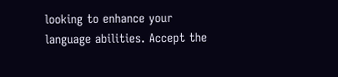looking to enhance your language abilities. Accept the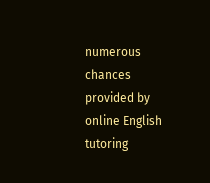numerous chances provided by online English tutoring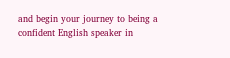and begin your journey to being a confident English speaker in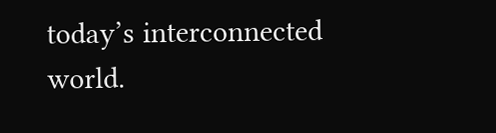today’s interconnected world.